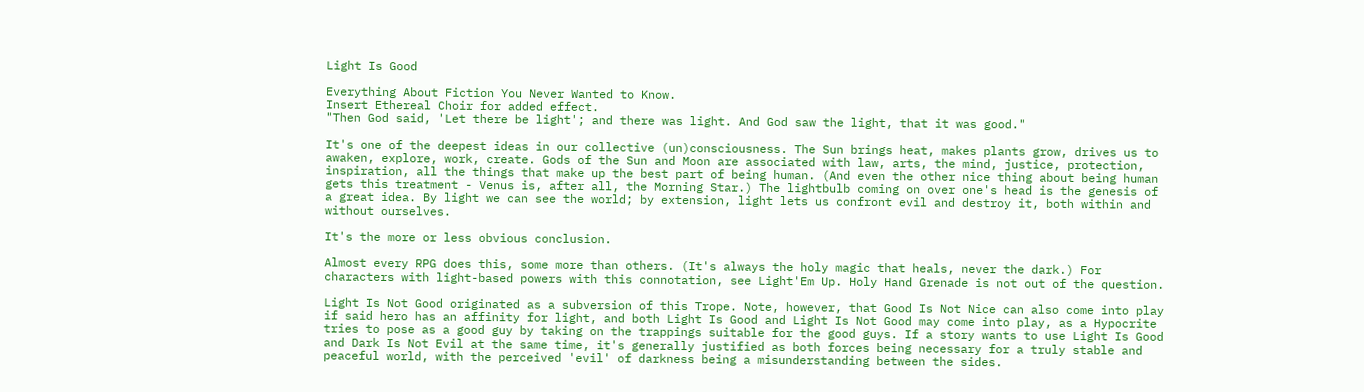Light Is Good

Everything About Fiction You Never Wanted to Know.
Insert Ethereal Choir for added effect.
"Then God said, 'Let there be light'; and there was light. And God saw the light, that it was good."

It's one of the deepest ideas in our collective (un)consciousness. The Sun brings heat, makes plants grow, drives us to awaken, explore, work, create. Gods of the Sun and Moon are associated with law, arts, the mind, justice, protection, inspiration, all the things that make up the best part of being human. (And even the other nice thing about being human gets this treatment - Venus is, after all, the Morning Star.) The lightbulb coming on over one's head is the genesis of a great idea. By light we can see the world; by extension, light lets us confront evil and destroy it, both within and without ourselves.

It's the more or less obvious conclusion.

Almost every RPG does this, some more than others. (It's always the holy magic that heals, never the dark.) For characters with light-based powers with this connotation, see Light'Em Up. Holy Hand Grenade is not out of the question.

Light Is Not Good originated as a subversion of this Trope. Note, however, that Good Is Not Nice can also come into play if said hero has an affinity for light, and both Light Is Good and Light Is Not Good may come into play, as a Hypocrite tries to pose as a good guy by taking on the trappings suitable for the good guys. If a story wants to use Light Is Good and Dark Is Not Evil at the same time, it's generally justified as both forces being necessary for a truly stable and peaceful world, with the perceived 'evil' of darkness being a misunderstanding between the sides.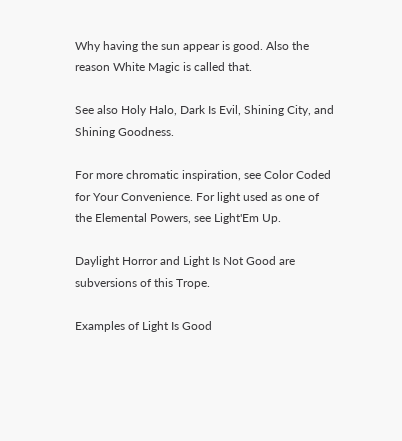Why having the sun appear is good. Also the reason White Magic is called that.

See also Holy Halo, Dark Is Evil, Shining City, and Shining Goodness.

For more chromatic inspiration, see Color Coded for Your Convenience. For light used as one of the Elemental Powers, see Light'Em Up.

Daylight Horror and Light Is Not Good are subversions of this Trope.

Examples of Light Is Good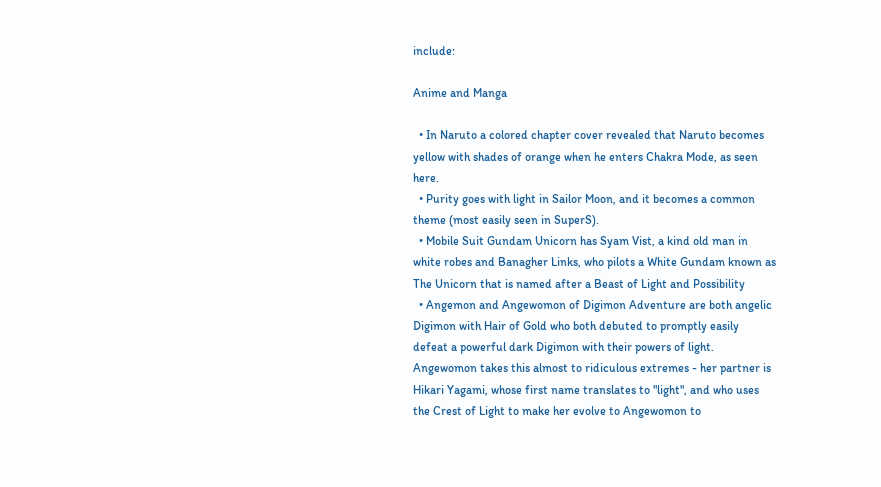include:

Anime and Manga

  • In Naruto a colored chapter cover revealed that Naruto becomes yellow with shades of orange when he enters Chakra Mode, as seen here.
  • Purity goes with light in Sailor Moon, and it becomes a common theme (most easily seen in SuperS).
  • Mobile Suit Gundam Unicorn has Syam Vist, a kind old man in white robes and Banagher Links, who pilots a White Gundam known as The Unicorn that is named after a Beast of Light and Possibility
  • Angemon and Angewomon of Digimon Adventure are both angelic Digimon with Hair of Gold who both debuted to promptly easily defeat a powerful dark Digimon with their powers of light. Angewomon takes this almost to ridiculous extremes - her partner is Hikari Yagami, whose first name translates to "light", and who uses the Crest of Light to make her evolve to Angewomon to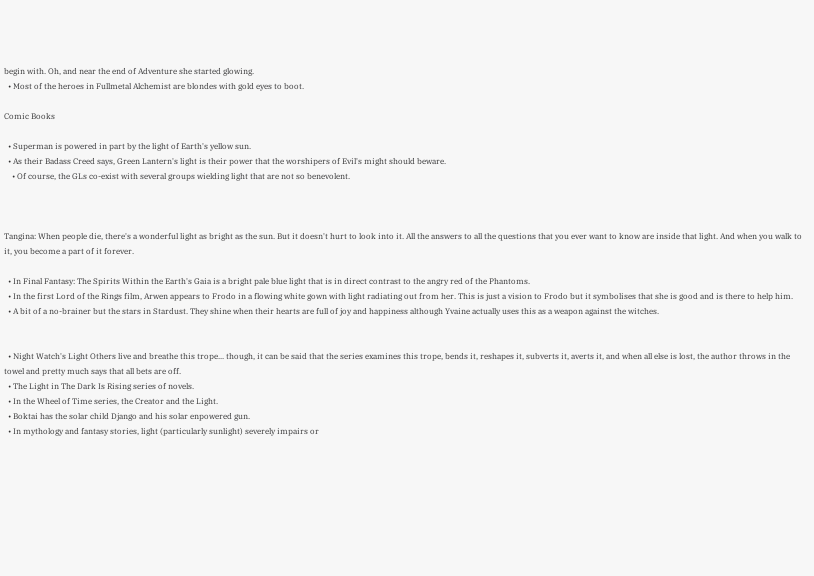begin with. Oh, and near the end of Adventure she started glowing.
  • Most of the heroes in Fullmetal Alchemist are blondes with gold eyes to boot.

Comic Books

  • Superman is powered in part by the light of Earth's yellow sun.
  • As their Badass Creed says, Green Lantern's light is their power that the worshipers of Evil's might should beware.
    • Of course, the GLs co-exist with several groups wielding light that are not so benevolent.



Tangina: When people die, there's a wonderful light as bright as the sun. But it doesn't hurt to look into it. All the answers to all the questions that you ever want to know are inside that light. And when you walk to it, you become a part of it forever.

  • In Final Fantasy: The Spirits Within the Earth's Gaia is a bright pale blue light that is in direct contrast to the angry red of the Phantoms.
  • In the first Lord of the Rings film, Arwen appears to Frodo in a flowing white gown with light radiating out from her. This is just a vision to Frodo but it symbolises that she is good and is there to help him.
  • A bit of a no-brainer but the stars in Stardust. They shine when their hearts are full of joy and happiness although Yvaine actually uses this as a weapon against the witches.


  • Night Watch's Light Others live and breathe this trope... though, it can be said that the series examines this trope, bends it, reshapes it, subverts it, averts it, and when all else is lost, the author throws in the towel and pretty much says that all bets are off.
  • The Light in The Dark Is Rising series of novels.
  • In the Wheel of Time series, the Creator and the Light.
  • Boktai has the solar child Django and his solar enpowered gun.
  • In mythology and fantasy stories, light (particularly sunlight) severely impairs or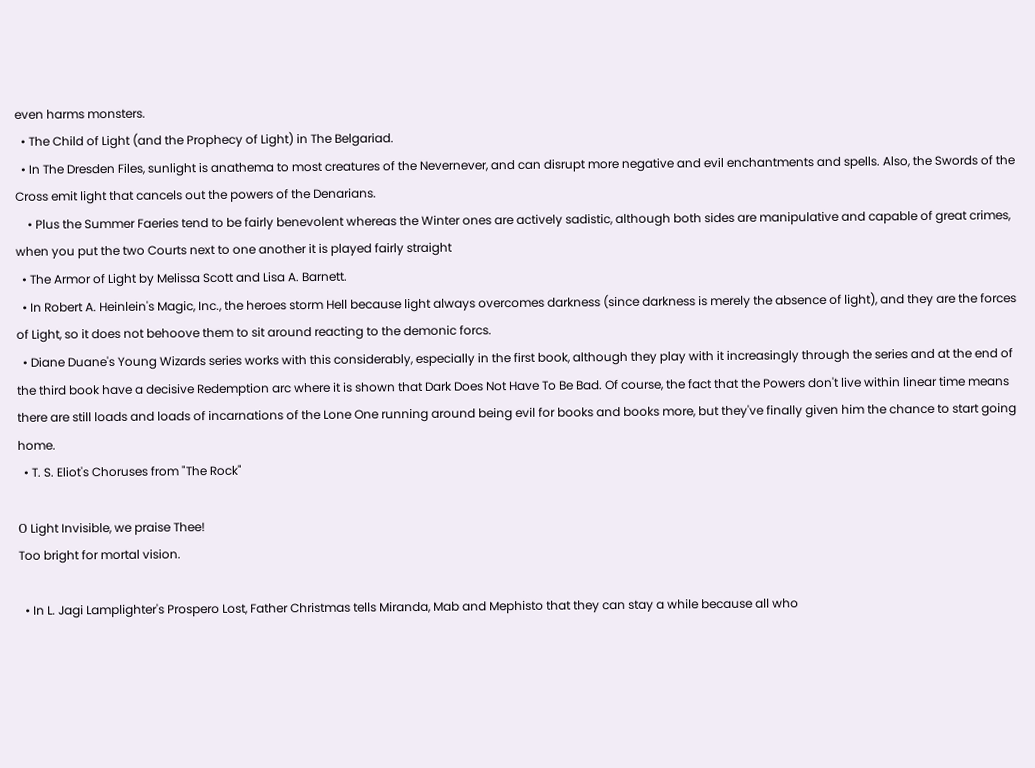even harms monsters.
  • The Child of Light (and the Prophecy of Light) in The Belgariad.
  • In The Dresden Files, sunlight is anathema to most creatures of the Nevernever, and can disrupt more negative and evil enchantments and spells. Also, the Swords of the Cross emit light that cancels out the powers of the Denarians.
    • Plus the Summer Faeries tend to be fairly benevolent whereas the Winter ones are actively sadistic, although both sides are manipulative and capable of great crimes, when you put the two Courts next to one another it is played fairly straight
  • The Armor of Light by Melissa Scott and Lisa A. Barnett.
  • In Robert A. Heinlein's Magic, Inc., the heroes storm Hell because light always overcomes darkness (since darkness is merely the absence of light), and they are the forces of Light, so it does not behoove them to sit around reacting to the demonic forcs.
  • Diane Duane's Young Wizards series works with this considerably, especially in the first book, although they play with it increasingly through the series and at the end of the third book have a decisive Redemption arc where it is shown that Dark Does Not Have To Be Bad. Of course, the fact that the Powers don't live within linear time means there are still loads and loads of incarnations of the Lone One running around being evil for books and books more, but they've finally given him the chance to start going home.
  • T. S. Eliot's Choruses from "The Rock"

О Light Invisible, we praise Thee!
Too bright for mortal vision.

  • In L. Jagi Lamplighter's Prospero Lost, Father Christmas tells Miranda, Mab and Mephisto that they can stay a while because all who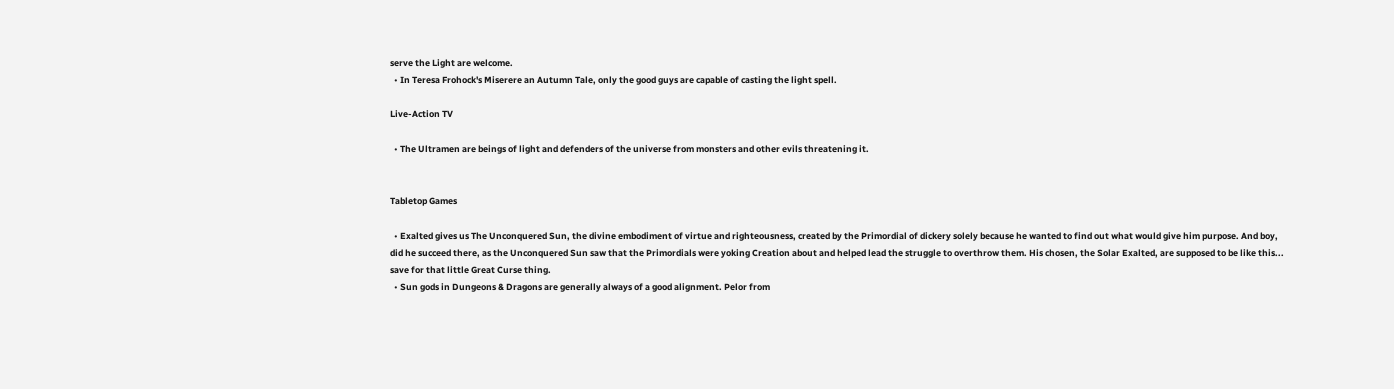serve the Light are welcome.
  • In Teresa Frohock's Miserere an Autumn Tale, only the good guys are capable of casting the light spell.

Live-Action TV

  • The Ultramen are beings of light and defenders of the universe from monsters and other evils threatening it.


Tabletop Games

  • Exalted gives us The Unconquered Sun, the divine embodiment of virtue and righteousness, created by the Primordial of dickery solely because he wanted to find out what would give him purpose. And boy, did he succeed there, as the Unconquered Sun saw that the Primordials were yoking Creation about and helped lead the struggle to overthrow them. His chosen, the Solar Exalted, are supposed to be like this... save for that little Great Curse thing.
  • Sun gods in Dungeons & Dragons are generally always of a good alignment. Pelor from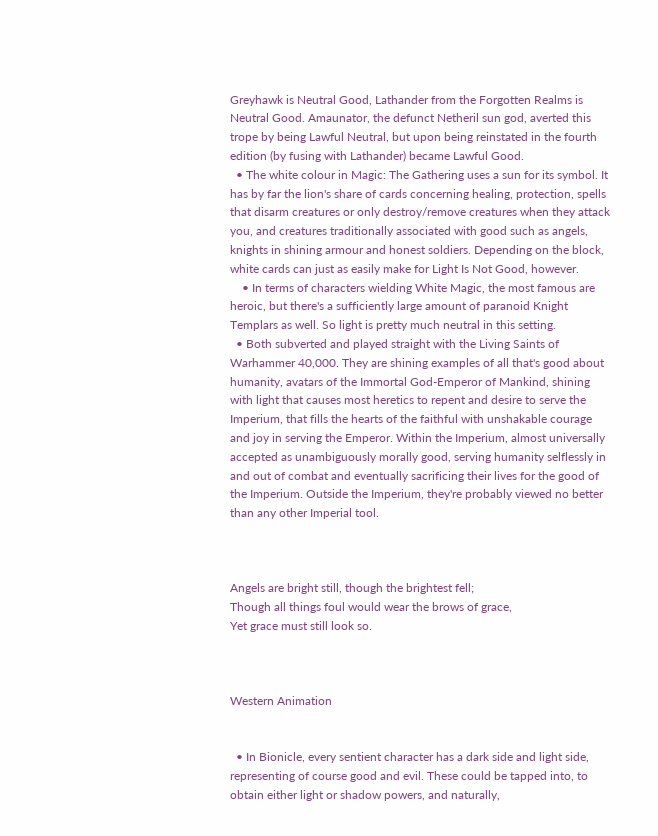Greyhawk is Neutral Good, Lathander from the Forgotten Realms is Neutral Good. Amaunator, the defunct Netheril sun god, averted this trope by being Lawful Neutral, but upon being reinstated in the fourth edition (by fusing with Lathander) became Lawful Good.
  • The white colour in Magic: The Gathering uses a sun for its symbol. It has by far the lion's share of cards concerning healing, protection, spells that disarm creatures or only destroy/remove creatures when they attack you, and creatures traditionally associated with good such as angels, knights in shining armour and honest soldiers. Depending on the block, white cards can just as easily make for Light Is Not Good, however.
    • In terms of characters wielding White Magic, the most famous are heroic, but there's a sufficiently large amount of paranoid Knight Templars as well. So light is pretty much neutral in this setting.
  • Both subverted and played straight with the Living Saints of Warhammer 40,000. They are shining examples of all that's good about humanity, avatars of the Immortal God-Emperor of Mankind, shining with light that causes most heretics to repent and desire to serve the Imperium, that fills the hearts of the faithful with unshakable courage and joy in serving the Emperor. Within the Imperium, almost universally accepted as unambiguously morally good, serving humanity selflessly in and out of combat and eventually sacrificing their lives for the good of the Imperium. Outside the Imperium, they're probably viewed no better than any other Imperial tool.



Angels are bright still, though the brightest fell;
Though all things foul would wear the brows of grace,
Yet grace must still look so.



Western Animation


  • In Bionicle, every sentient character has a dark side and light side, representing of course good and evil. These could be tapped into, to obtain either light or shadow powers, and naturally,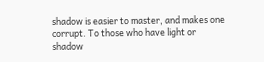shadow is easier to master, and makes one corrupt. To those who have light or shadow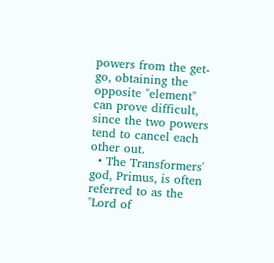powers from the get-go, obtaining the opposite "element" can prove difficult, since the two powers tend to cancel each other out.
  • The Transformers' god, Primus, is often referred to as the "Lord of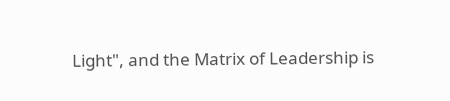Light", and the Matrix of Leadership is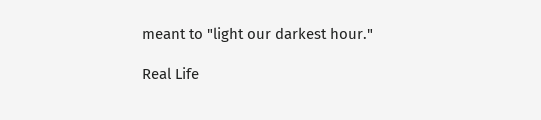meant to "light our darkest hour."

Real Life